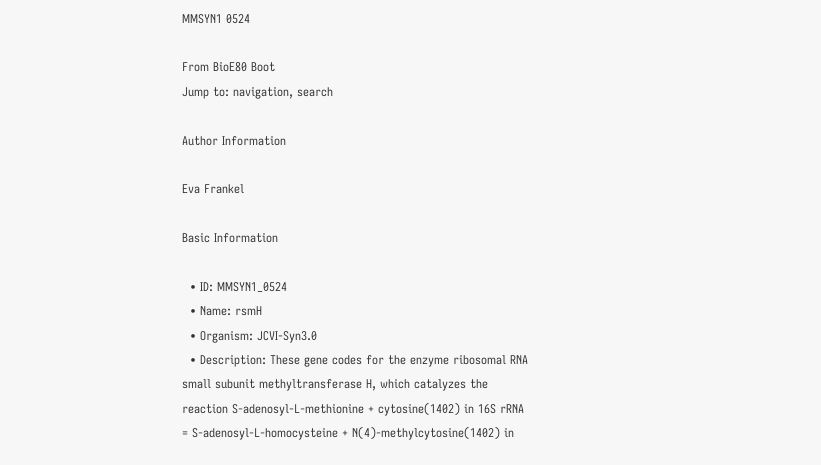MMSYN1 0524

From BioE80 Boot
Jump to: navigation, search

Author Information

Eva Frankel

Basic Information

  • ID: MMSYN1_0524
  • Name: rsmH
  • Organism: JCVI-Syn3.0
  • Description: These gene codes for the enzyme ribosomal RNA small subunit methyltransferase H, which catalyzes the reaction S-adenosyl-L-methionine + cytosine(1402) in 16S rRNA = S-adenosyl-L-homocysteine + N(4)-methylcytosine(1402) in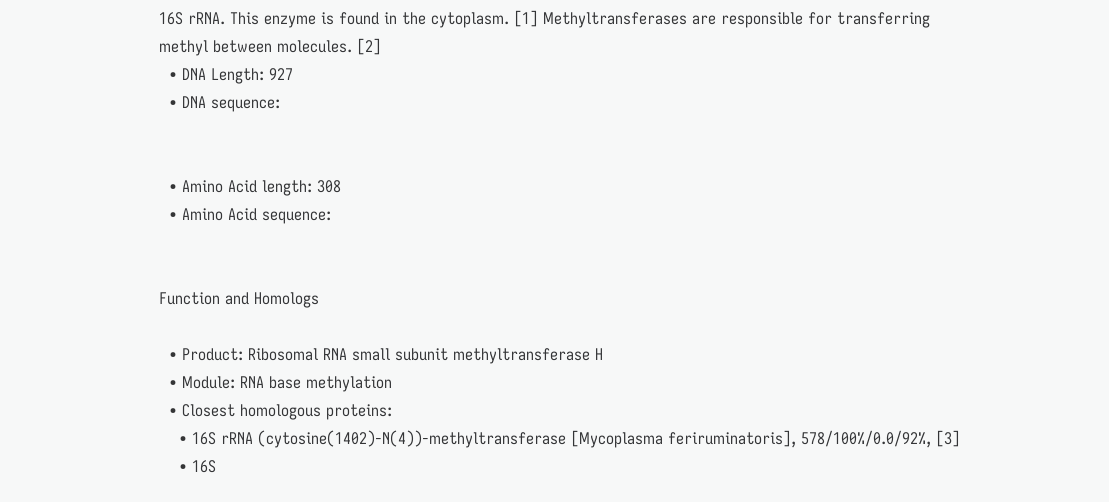16S rRNA. This enzyme is found in the cytoplasm. [1] Methyltransferases are responsible for transferring methyl between molecules. [2]
  • DNA Length: 927
  • DNA sequence:


  • Amino Acid length: 308
  • Amino Acid sequence:


Function and Homologs

  • Product: Ribosomal RNA small subunit methyltransferase H
  • Module: RNA base methylation
  • Closest homologous proteins:
    • 16S rRNA (cytosine(1402)-N(4))-methyltransferase [Mycoplasma feriruminatoris], 578/100%/0.0/92%, [3]
    • 16S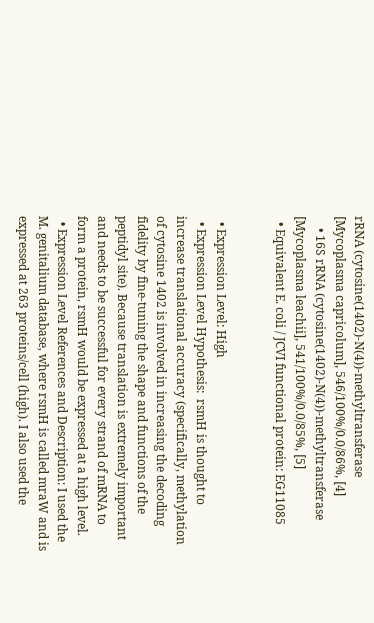rRNA (cytosine(1402)-N(4))-methyltransferase [Mycoplasma capricolum], 546/100%/0.0/86%, [4]
    • 16S rRNA (cytosine(1402)-N(4))-methyltransferase [Mycoplasma leachii], 541/100%/0.0/85%, [5]
  • Equivalent E. coli / JCVI functional protein: EG11085


  • Expression Level: High
  • Expression Level Hypothesis:  rsmH is thought to increase translational accuracy (specifically, methylation of cytosine 1402 is involved in increasing the decoding fidelity by fine-tuning the shape and functions of the peptidyl site). Because translation is extremely important and needs to be successful for every strand of mRNA to form a protein, rsmH would be expressed at a high level.
  • Expression Level References and Description: I used the M. genitalium database, where rsmH is called mraW and is expressed at 263 proteins/cell (high). I also used the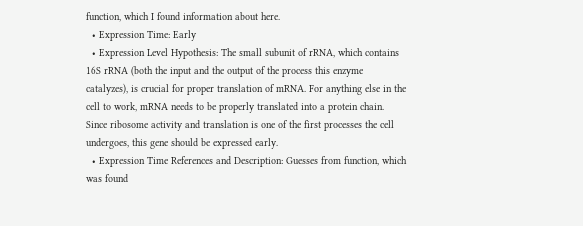function, which I found information about here.
  • Expression Time: Early
  • Expression Level Hypothesis: The small subunit of rRNA, which contains 16S rRNA (both the input and the output of the process this enzyme catalyzes), is crucial for proper translation of mRNA. For anything else in the cell to work, mRNA needs to be properly translated into a protein chain. Since ribosome activity and translation is one of the first processes the cell undergoes, this gene should be expressed early.
  • Expression Time References and Description: Guesses from function, which was found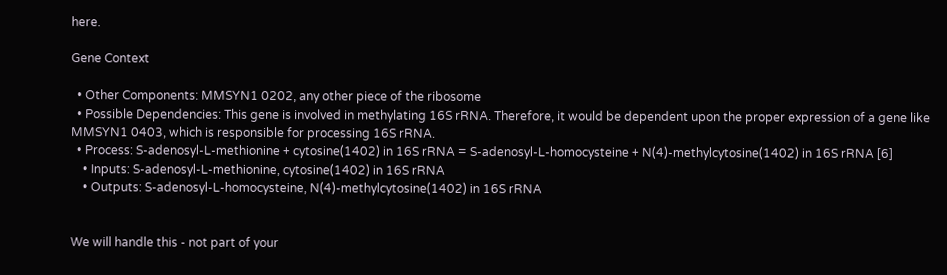here.

Gene Context

  • Other Components: MMSYN1 0202, any other piece of the ribosome
  • Possible Dependencies: This gene is involved in methylating 16S rRNA. Therefore, it would be dependent upon the proper expression of a gene like MMSYN1 0403, which is responsible for processing 16S rRNA.
  • Process: S-adenosyl-L-methionine + cytosine(1402) in 16S rRNA = S-adenosyl-L-homocysteine + N(4)-methylcytosine(1402) in 16S rRNA [6]
    • Inputs: S-adenosyl-L-methionine, cytosine(1402) in 16S rRNA
    • Outputs: S-adenosyl-L-homocysteine, N(4)-methylcytosine(1402) in 16S rRNA


We will handle this - not part of your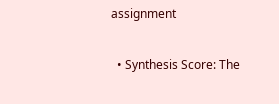assignment

  • Synthesis Score: The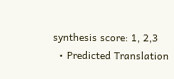synthesis score: 1, 2,3
  • Predicted Translation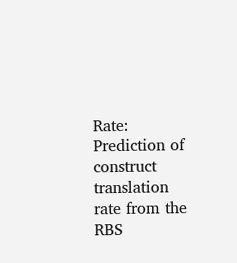Rate: Prediction of construct translation rate from the RBS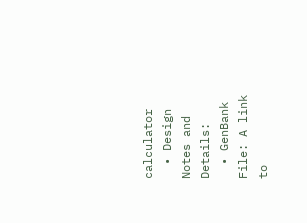calculator
  • Design Notes and Details:
  • GenBank File: A link to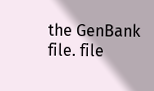the GenBank file. file